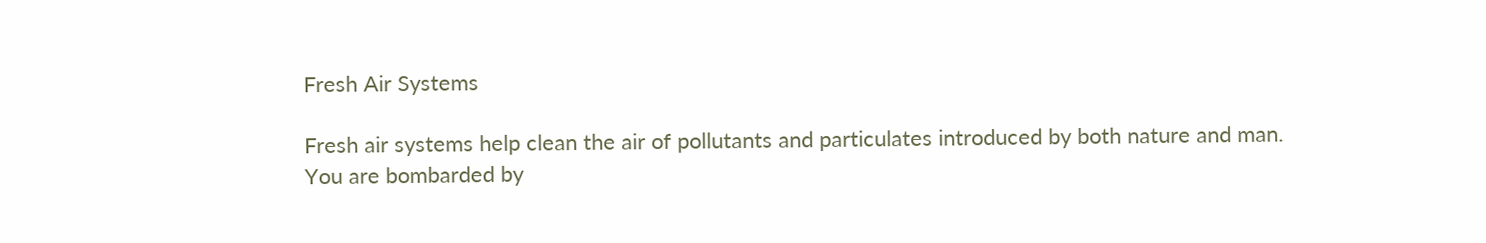Fresh Air Systems

Fresh air systems help clean the air of pollutants and particulates introduced by both nature and man. You are bombarded by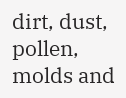dirt, dust, pollen, molds and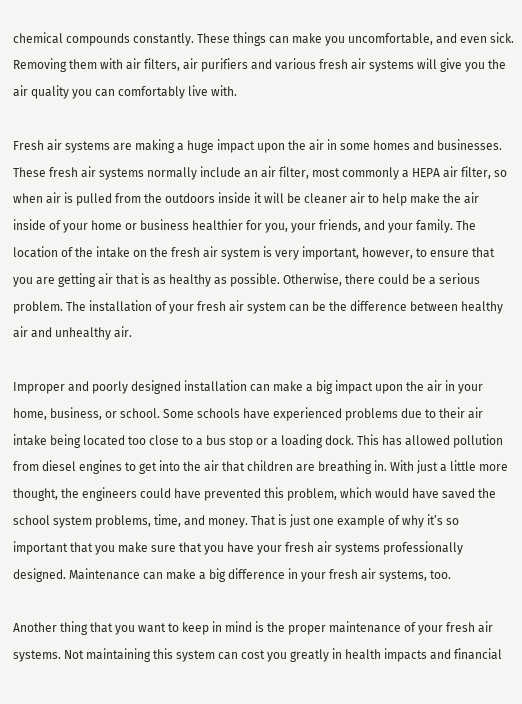chemical compounds constantly. These things can make you uncomfortable, and even sick. Removing them with air filters, air purifiers and various fresh air systems will give you the air quality you can comfortably live with.

Fresh air systems are making a huge impact upon the air in some homes and businesses. These fresh air systems normally include an air filter, most commonly a HEPA air filter, so when air is pulled from the outdoors inside it will be cleaner air to help make the air inside of your home or business healthier for you, your friends, and your family. The location of the intake on the fresh air system is very important, however, to ensure that you are getting air that is as healthy as possible. Otherwise, there could be a serious problem. The installation of your fresh air system can be the difference between healthy air and unhealthy air.

Improper and poorly designed installation can make a big impact upon the air in your home, business, or school. Some schools have experienced problems due to their air intake being located too close to a bus stop or a loading dock. This has allowed pollution from diesel engines to get into the air that children are breathing in. With just a little more thought, the engineers could have prevented this problem, which would have saved the school system problems, time, and money. That is just one example of why it’s so important that you make sure that you have your fresh air systems professionally designed. Maintenance can make a big difference in your fresh air systems, too.

Another thing that you want to keep in mind is the proper maintenance of your fresh air systems. Not maintaining this system can cost you greatly in health impacts and financial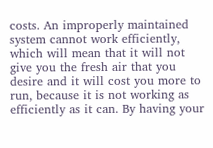costs. An improperly maintained system cannot work efficiently, which will mean that it will not give you the fresh air that you desire and it will cost you more to run, because it is not working as efficiently as it can. By having your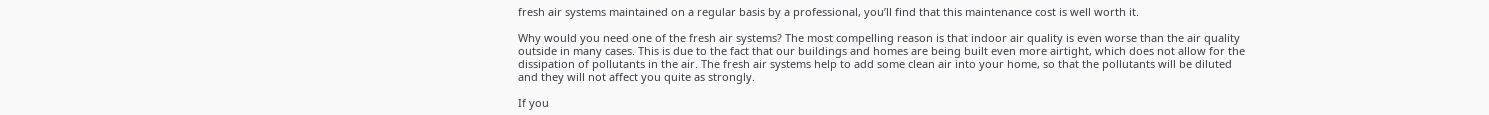fresh air systems maintained on a regular basis by a professional, you’ll find that this maintenance cost is well worth it.

Why would you need one of the fresh air systems? The most compelling reason is that indoor air quality is even worse than the air quality outside in many cases. This is due to the fact that our buildings and homes are being built even more airtight, which does not allow for the dissipation of pollutants in the air. The fresh air systems help to add some clean air into your home, so that the pollutants will be diluted and they will not affect you quite as strongly.

If you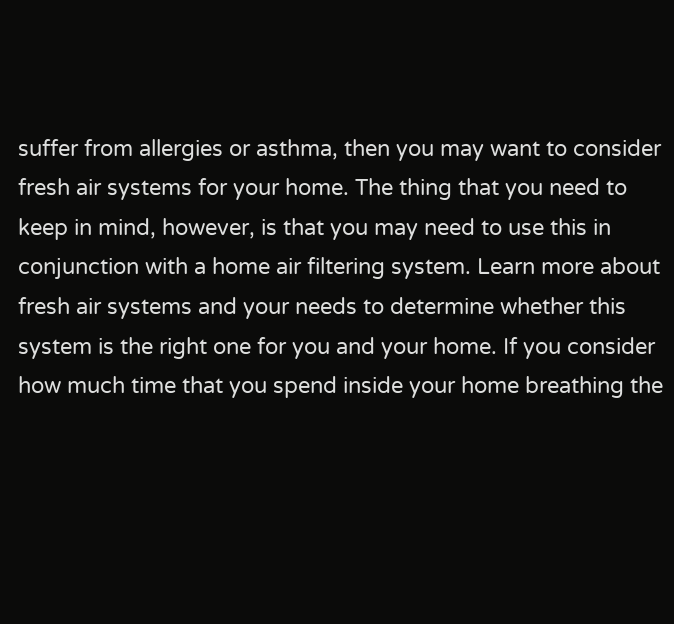suffer from allergies or asthma, then you may want to consider fresh air systems for your home. The thing that you need to keep in mind, however, is that you may need to use this in conjunction with a home air filtering system. Learn more about fresh air systems and your needs to determine whether this system is the right one for you and your home. If you consider how much time that you spend inside your home breathing the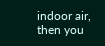indoor air, then you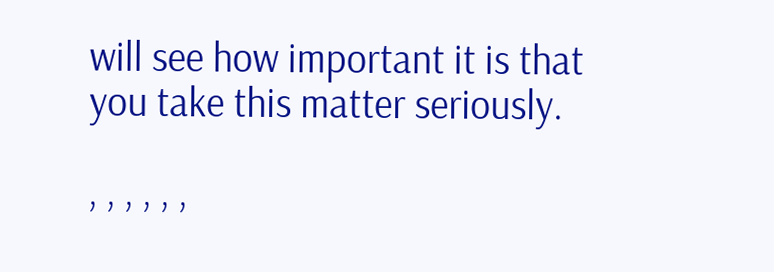will see how important it is that you take this matter seriously.

, , , , , ,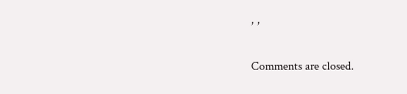, ,

Comments are closed.